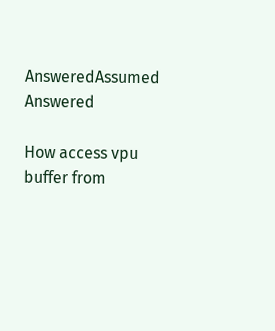AnsweredAssumed Answered

How access vpu buffer from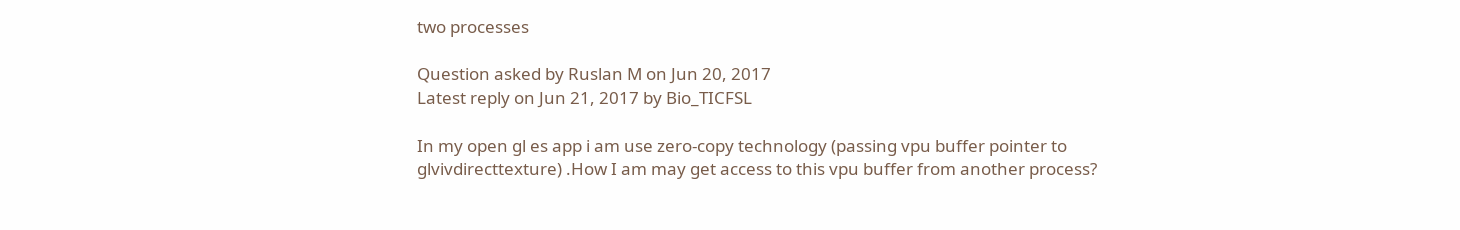two processes

Question asked by Ruslan M on Jun 20, 2017
Latest reply on Jun 21, 2017 by Bio_TICFSL

In my open gl es app i am use zero-copy technology (passing vpu buffer pointer to glvivdirecttexture) .How I am may get access to this vpu buffer from another process?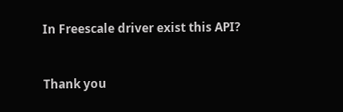In Freescale driver exist this API?


Thank you